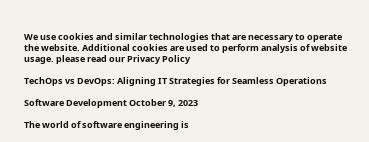We use cookies and similar technologies that are necessary to operate the website. Additional cookies are used to perform analysis of website usage. please read our Privacy Policy

TechOps vs DevOps: Aligning IT Strategies for Seamless Operations

Software Development October 9, 2023

The world of software engineering is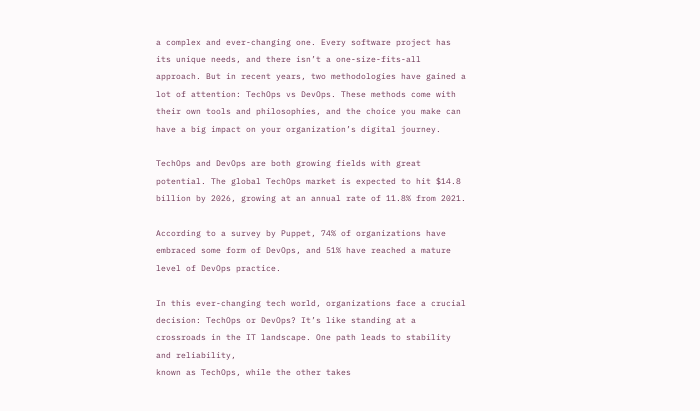a complex and ever-changing one. Every software project has its unique needs, and there isn’t a one-size-fits-all approach. But in recent years, two methodologies have gained a lot of attention: TechOps vs DevOps. These methods come with their own tools and philosophies, and the choice you make can have a big impact on your organization’s digital journey.

TechOps and DevOps are both growing fields with great potential. The global TechOps market is expected to hit $14.8 billion by 2026, growing at an annual rate of 11.8% from 2021.

According to a survey by Puppet, 74% of organizations have embraced some form of DevOps, and 51% have reached a mature level of DevOps practice.

In this ever-changing tech world, organizations face a crucial decision: TechOps or DevOps? It’s like standing at a crossroads in the IT landscape. One path leads to stability and reliability,
known as TechOps, while the other takes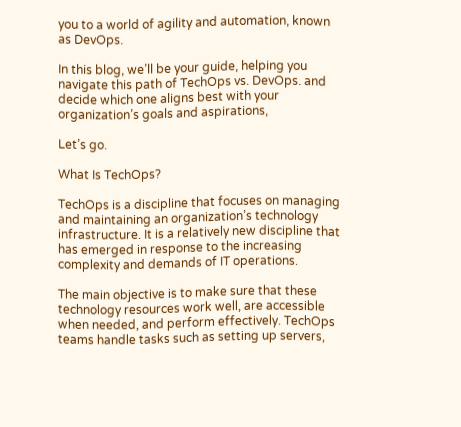you to a world of agility and automation, known as DevOps.

In this blog, we’ll be your guide, helping you navigate this path of TechOps vs. DevOps. and decide which one aligns best with your organization’s goals and aspirations,

Let’s go.

What Is TechOps?

TechOps is a discipline that focuses on managing and maintaining an organization’s technology infrastructure. It is a relatively new discipline that has emerged in response to the increasing complexity and demands of IT operations.

The main objective is to make sure that these technology resources work well, are accessible when needed, and perform effectively. TechOps teams handle tasks such as setting up servers,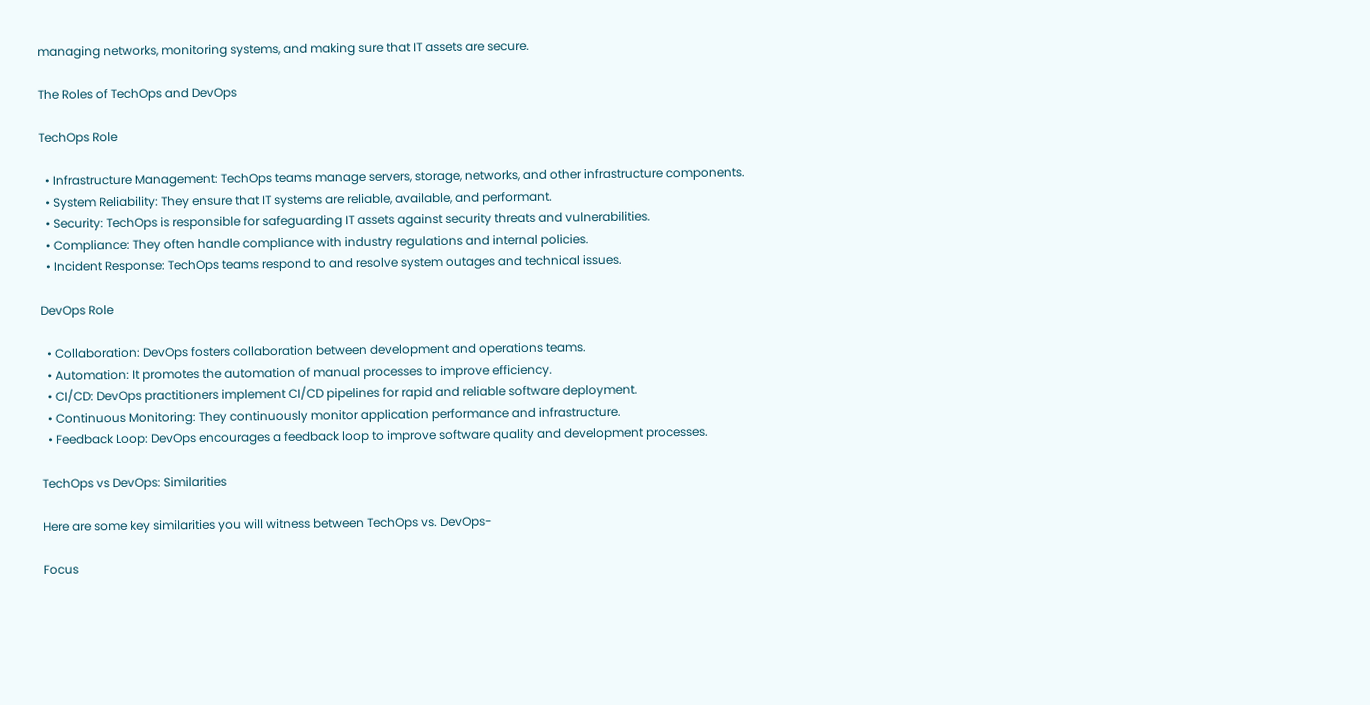managing networks, monitoring systems, and making sure that IT assets are secure.

The Roles of TechOps and DevOps

TechOps Role

  • Infrastructure Management: TechOps teams manage servers, storage, networks, and other infrastructure components.
  • System Reliability: They ensure that IT systems are reliable, available, and performant.
  • Security: TechOps is responsible for safeguarding IT assets against security threats and vulnerabilities.
  • Compliance: They often handle compliance with industry regulations and internal policies.
  • Incident Response: TechOps teams respond to and resolve system outages and technical issues.

DevOps Role

  • Collaboration: DevOps fosters collaboration between development and operations teams.
  • Automation: It promotes the automation of manual processes to improve efficiency.
  • CI/CD: DevOps practitioners implement CI/CD pipelines for rapid and reliable software deployment.
  • Continuous Monitoring: They continuously monitor application performance and infrastructure.
  • Feedback Loop: DevOps encourages a feedback loop to improve software quality and development processes.

TechOps vs DevOps: Similarities

Here are some key similarities you will witness between TechOps vs. DevOps-

Focus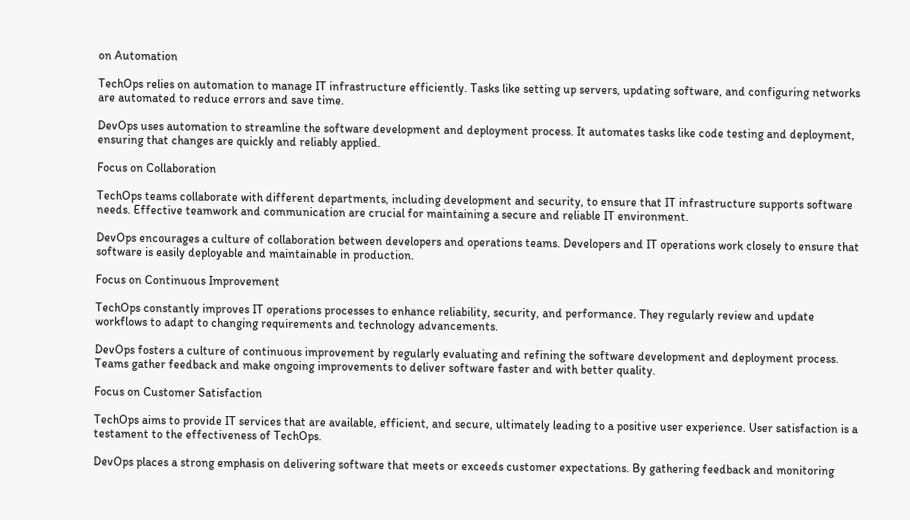on Automation

TechOps relies on automation to manage IT infrastructure efficiently. Tasks like setting up servers, updating software, and configuring networks are automated to reduce errors and save time.

DevOps uses automation to streamline the software development and deployment process. It automates tasks like code testing and deployment, ensuring that changes are quickly and reliably applied.

Focus on Collaboration

TechOps teams collaborate with different departments, including development and security, to ensure that IT infrastructure supports software needs. Effective teamwork and communication are crucial for maintaining a secure and reliable IT environment.

DevOps encourages a culture of collaboration between developers and operations teams. Developers and IT operations work closely to ensure that software is easily deployable and maintainable in production.

Focus on Continuous Improvement

TechOps constantly improves IT operations processes to enhance reliability, security, and performance. They regularly review and update workflows to adapt to changing requirements and technology advancements.

DevOps fosters a culture of continuous improvement by regularly evaluating and refining the software development and deployment process. Teams gather feedback and make ongoing improvements to deliver software faster and with better quality.

Focus on Customer Satisfaction

TechOps aims to provide IT services that are available, efficient, and secure, ultimately leading to a positive user experience. User satisfaction is a testament to the effectiveness of TechOps.

DevOps places a strong emphasis on delivering software that meets or exceeds customer expectations. By gathering feedback and monitoring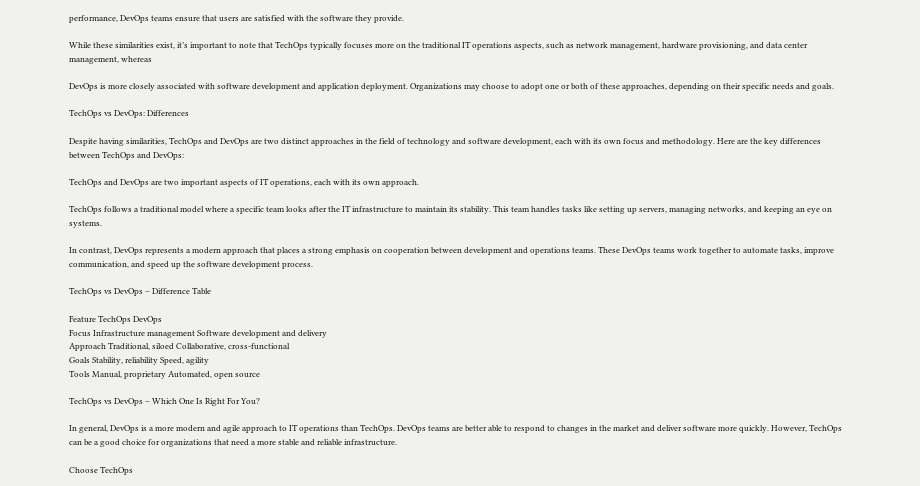performance, DevOps teams ensure that users are satisfied with the software they provide.

While these similarities exist, it’s important to note that TechOps typically focuses more on the traditional IT operations aspects, such as network management, hardware provisioning, and data center management, whereas

DevOps is more closely associated with software development and application deployment. Organizations may choose to adopt one or both of these approaches, depending on their specific needs and goals.

TechOps vs DevOps: Differences

Despite having similarities, TechOps and DevOps are two distinct approaches in the field of technology and software development, each with its own focus and methodology. Here are the key differences between TechOps and DevOps:

TechOps and DevOps are two important aspects of IT operations, each with its own approach.

TechOps follows a traditional model where a specific team looks after the IT infrastructure to maintain its stability. This team handles tasks like setting up servers, managing networks, and keeping an eye on systems.

In contrast, DevOps represents a modern approach that places a strong emphasis on cooperation between development and operations teams. These DevOps teams work together to automate tasks, improve communication, and speed up the software development process.

TechOps vs DevOps – Difference Table

Feature TechOps DevOps
Focus Infrastructure management Software development and delivery
Approach Traditional, siloed Collaborative, cross-functional
Goals Stability, reliability Speed, agility
Tools Manual, proprietary Automated, open source

TechOps vs DevOps – Which One Is Right For You?

In general, DevOps is a more modern and agile approach to IT operations than TechOps. DevOps teams are better able to respond to changes in the market and deliver software more quickly. However, TechOps can be a good choice for organizations that need a more stable and reliable infrastructure.

Choose TechOps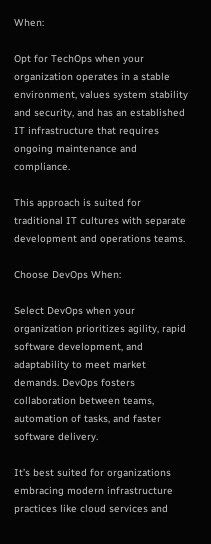When:

Opt for TechOps when your organization operates in a stable environment, values system stability and security, and has an established IT infrastructure that requires ongoing maintenance and compliance.

This approach is suited for traditional IT cultures with separate development and operations teams.

Choose DevOps When:

Select DevOps when your organization prioritizes agility, rapid software development, and adaptability to meet market demands. DevOps fosters collaboration between teams, automation of tasks, and faster software delivery.

It’s best suited for organizations embracing modern infrastructure practices like cloud services and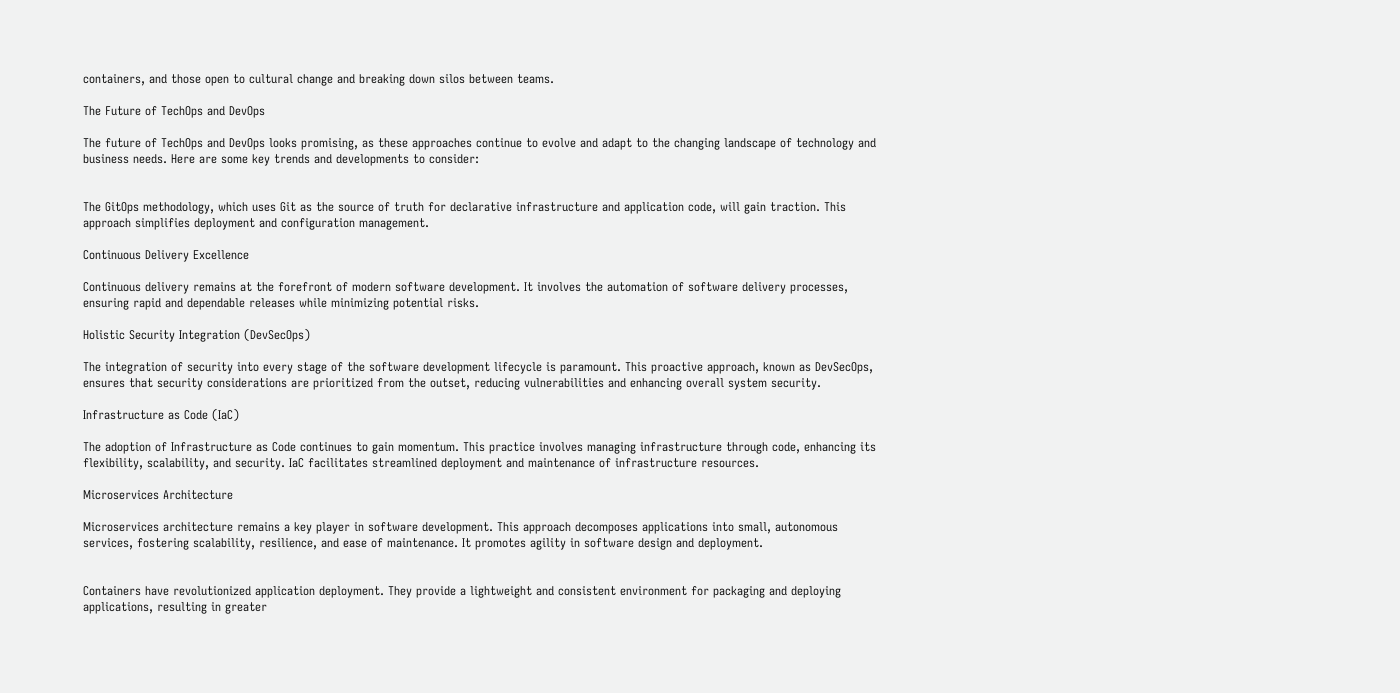containers, and those open to cultural change and breaking down silos between teams.

The Future of TechOps and DevOps

The future of TechOps and DevOps looks promising, as these approaches continue to evolve and adapt to the changing landscape of technology and business needs. Here are some key trends and developments to consider:


The GitOps methodology, which uses Git as the source of truth for declarative infrastructure and application code, will gain traction. This approach simplifies deployment and configuration management.

Continuous Delivery Excellence

Continuous delivery remains at the forefront of modern software development. It involves the automation of software delivery processes, ensuring rapid and dependable releases while minimizing potential risks.

Holistic Security Integration (DevSecOps)

The integration of security into every stage of the software development lifecycle is paramount. This proactive approach, known as DevSecOps, ensures that security considerations are prioritized from the outset, reducing vulnerabilities and enhancing overall system security.

Infrastructure as Code (IaC)

The adoption of Infrastructure as Code continues to gain momentum. This practice involves managing infrastructure through code, enhancing its flexibility, scalability, and security. IaC facilitates streamlined deployment and maintenance of infrastructure resources.

Microservices Architecture

Microservices architecture remains a key player in software development. This approach decomposes applications into small, autonomous services, fostering scalability, resilience, and ease of maintenance. It promotes agility in software design and deployment.


Containers have revolutionized application deployment. They provide a lightweight and consistent environment for packaging and deploying applications, resulting in greater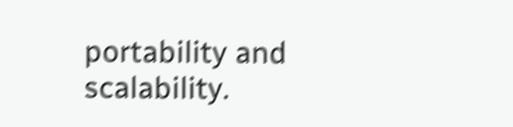portability and scalability.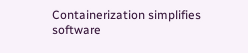Containerization simplifies software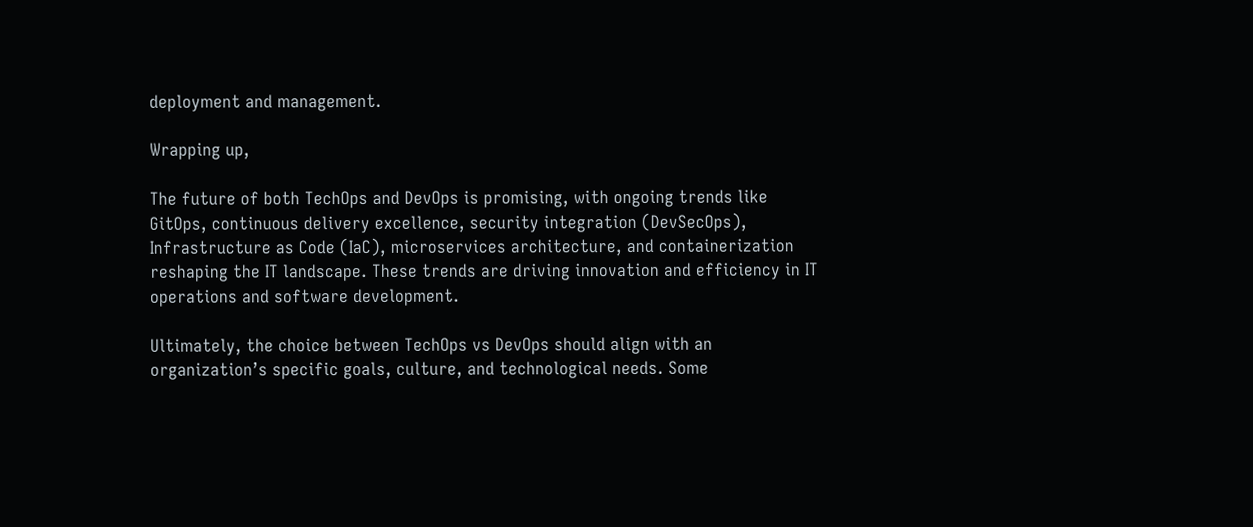deployment and management.

Wrapping up,

The future of both TechOps and DevOps is promising, with ongoing trends like GitOps, continuous delivery excellence, security integration (DevSecOps), Infrastructure as Code (IaC), microservices architecture, and containerization reshaping the IT landscape. These trends are driving innovation and efficiency in IT operations and software development.

Ultimately, the choice between TechOps vs DevOps should align with an organization’s specific goals, culture, and technological needs. Some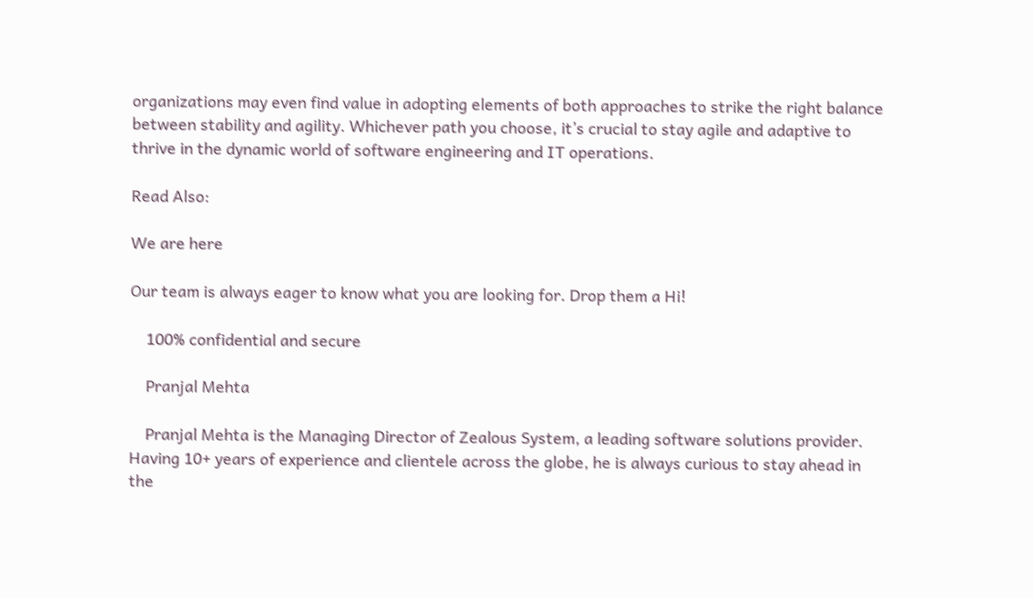organizations may even find value in adopting elements of both approaches to strike the right balance between stability and agility. Whichever path you choose, it’s crucial to stay agile and adaptive to thrive in the dynamic world of software engineering and IT operations.

Read Also:

We are here

Our team is always eager to know what you are looking for. Drop them a Hi!

    100% confidential and secure

    Pranjal Mehta

    Pranjal Mehta is the Managing Director of Zealous System, a leading software solutions provider. Having 10+ years of experience and clientele across the globe, he is always curious to stay ahead in the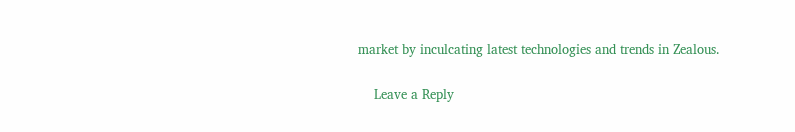market by inculcating latest technologies and trends in Zealous.


    Leave a Reply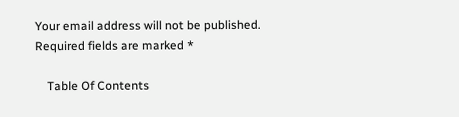Your email address will not be published. Required fields are marked *

    Table Of Contents